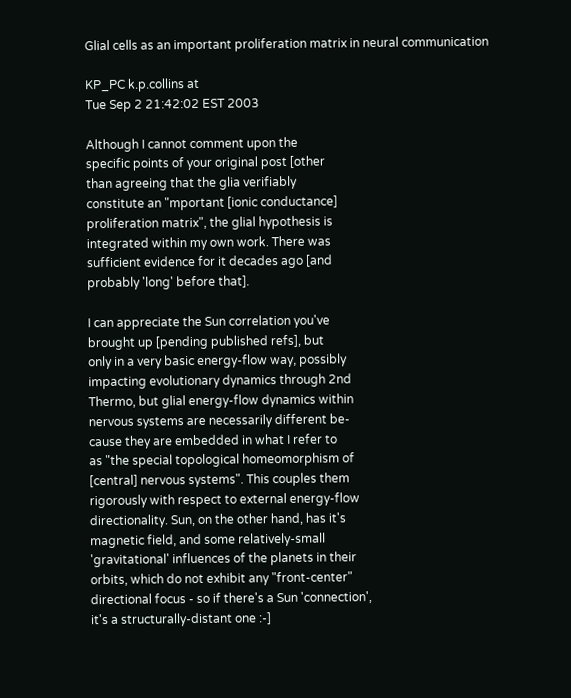Glial cells as an important proliferation matrix in neural communication

KP_PC k.p.collins at
Tue Sep 2 21:42:02 EST 2003

Although I cannot comment upon the
specific points of your original post [other
than agreeing that the glia verifiably
constitute an "mportant [ionic conductance]
proliferation matrix", the glial hypothesis is
integrated within my own work. There was
sufficient evidence for it decades ago [and
probably 'long' before that].

I can appreciate the Sun correlation you've
brought up [pending published refs], but
only in a very basic energy-flow way, possibly
impacting evolutionary dynamics through 2nd
Thermo, but glial energy-flow dynamics within
nervous systems are necessarily different be-
cause they are embedded in what I refer to
as "the special topological homeomorphism of
[central] nervous systems". This couples them
rigorously with respect to external energy-flow
directionality. Sun, on the other hand, has it's
magnetic field, and some relatively-small
'gravitational' influences of the planets in their
orbits, which do not exhibit any "front-center"
directional focus - so if there's a Sun 'connection',
it's a structurally-distant one :-]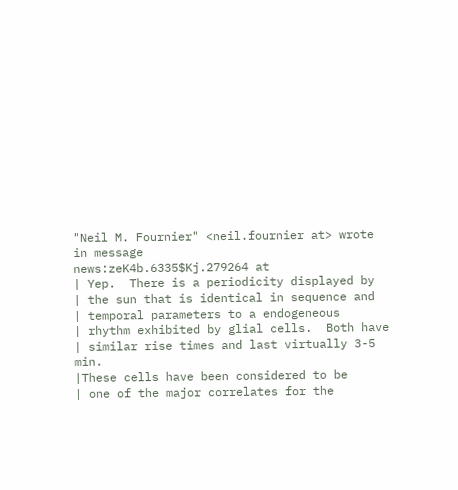"Neil M. Fournier" <neil.fournier at> wrote in message
news:zeK4b.6335$Kj.279264 at
| Yep.  There is a periodicity displayed by
| the sun that is identical in sequence and
| temporal parameters to a endogeneous
| rhythm exhibited by glial cells.  Both have
| similar rise times and last virtually 3-5 min.
|These cells have been considered to be
| one of the major correlates for the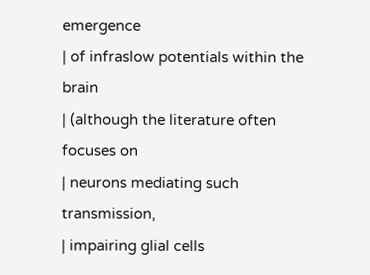emergence
| of infraslow potentials within the brain
| (although the literature often focuses on
| neurons mediating such transmission,
| impairing glial cells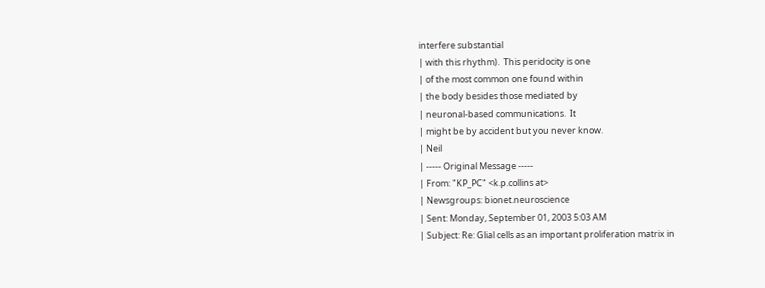interfere substantial
| with this rhythm).  This peridocity is one
| of the most common one found within
| the body besides those mediated by
| neuronal-based communications.  It
| might be by accident but you never know.
| Neil
| ----- Original Message -----
| From: "KP_PC" <k.p.collins at>
| Newsgroups: bionet.neuroscience
| Sent: Monday, September 01, 2003 5:03 AM
| Subject: Re: Glial cells as an important proliferation matrix in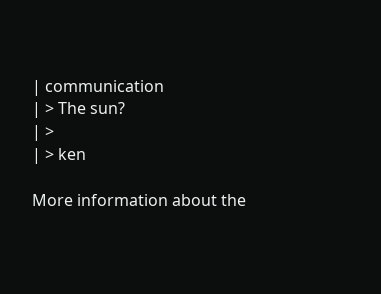| communication
| > The sun?
| >
| > ken

More information about the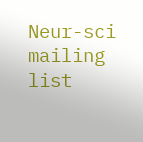Neur-sci mailing list